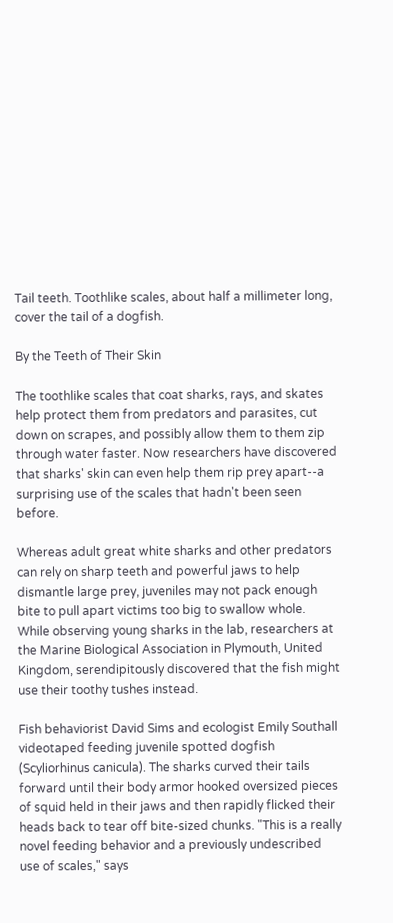Tail teeth. Toothlike scales, about half a millimeter long, cover the tail of a dogfish.

By the Teeth of Their Skin

The toothlike scales that coat sharks, rays, and skates help protect them from predators and parasites, cut down on scrapes, and possibly allow them to them zip through water faster. Now researchers have discovered that sharks' skin can even help them rip prey apart--a surprising use of the scales that hadn't been seen before.

Whereas adult great white sharks and other predators can rely on sharp teeth and powerful jaws to help dismantle large prey, juveniles may not pack enough bite to pull apart victims too big to swallow whole. While observing young sharks in the lab, researchers at the Marine Biological Association in Plymouth, United Kingdom, serendipitously discovered that the fish might use their toothy tushes instead.

Fish behaviorist David Sims and ecologist Emily Southall videotaped feeding juvenile spotted dogfish (Scyliorhinus canicula). The sharks curved their tails forward until their body armor hooked oversized pieces of squid held in their jaws and then rapidly flicked their heads back to tear off bite-sized chunks. "This is a really novel feeding behavior and a previously undescribed use of scales," says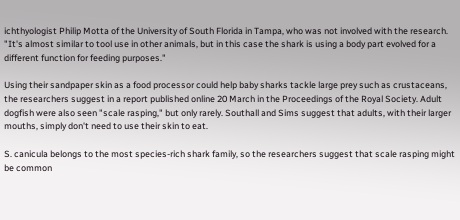ichthyologist Philip Motta of the University of South Florida in Tampa, who was not involved with the research. "It's almost similar to tool use in other animals, but in this case the shark is using a body part evolved for a different function for feeding purposes."

Using their sandpaper skin as a food processor could help baby sharks tackle large prey such as crustaceans, the researchers suggest in a report published online 20 March in the Proceedings of the Royal Society. Adult dogfish were also seen "scale rasping," but only rarely. Southall and Sims suggest that adults, with their larger mouths, simply don't need to use their skin to eat.

S. canicula belongs to the most species-rich shark family, so the researchers suggest that scale rasping might be common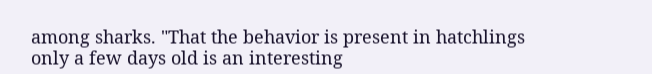among sharks. "That the behavior is present in hatchlings only a few days old is an interesting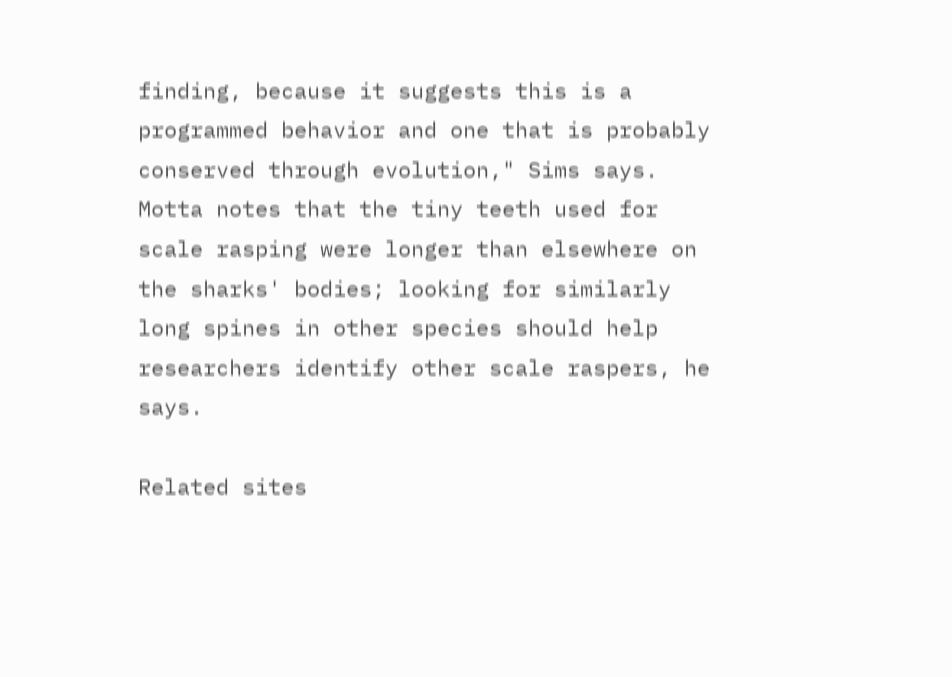finding, because it suggests this is a programmed behavior and one that is probably conserved through evolution," Sims says. Motta notes that the tiny teeth used for scale rasping were longer than elsewhere on the sharks' bodies; looking for similarly long spines in other species should help researchers identify other scale raspers, he says.

Related sites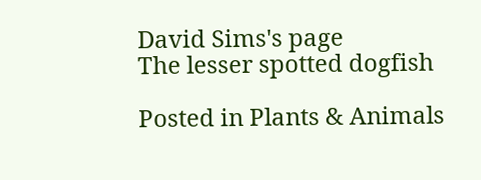David Sims's page
The lesser spotted dogfish

Posted in Plants & Animals